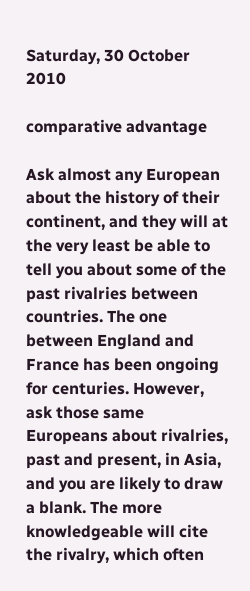Saturday, 30 October 2010

comparative advantage

Ask almost any European about the history of their continent, and they will at the very least be able to tell you about some of the past rivalries between countries. The one between England and France has been ongoing for centuries. However, ask those same Europeans about rivalries, past and present, in Asia, and you are likely to draw a blank. The more knowledgeable will cite the rivalry, which often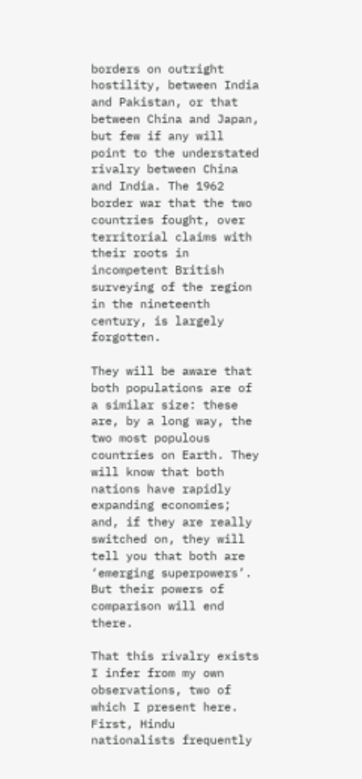borders on outright hostility, between India and Pakistan, or that between China and Japan, but few if any will point to the understated rivalry between China and India. The 1962 border war that the two countries fought, over territorial claims with their roots in incompetent British surveying of the region in the nineteenth century, is largely forgotten.

They will be aware that both populations are of a similar size: these are, by a long way, the two most populous countries on Earth. They will know that both nations have rapidly expanding economies; and, if they are really switched on, they will tell you that both are ‘emerging superpowers’. But their powers of comparison will end there.

That this rivalry exists I infer from my own observations, two of which I present here. First, Hindu nationalists frequently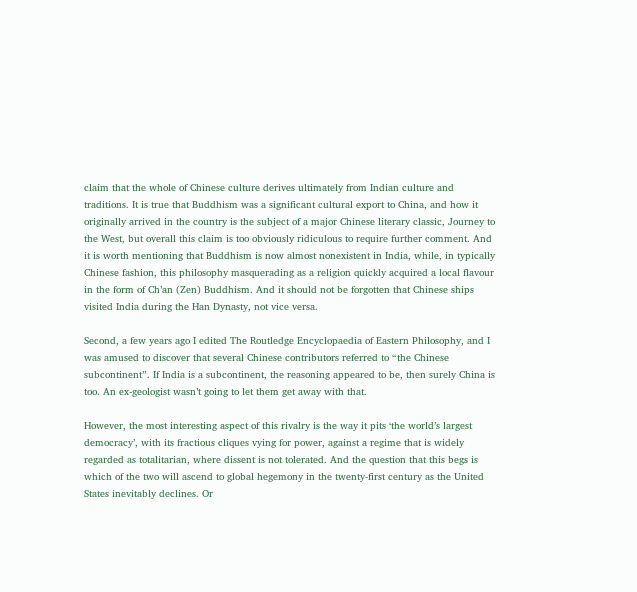claim that the whole of Chinese culture derives ultimately from Indian culture and traditions. It is true that Buddhism was a significant cultural export to China, and how it originally arrived in the country is the subject of a major Chinese literary classic, Journey to the West, but overall this claim is too obviously ridiculous to require further comment. And it is worth mentioning that Buddhism is now almost nonexistent in India, while, in typically Chinese fashion, this philosophy masquerading as a religion quickly acquired a local flavour in the form of Ch’an (Zen) Buddhism. And it should not be forgotten that Chinese ships visited India during the Han Dynasty, not vice versa.

Second, a few years ago I edited The Routledge Encyclopaedia of Eastern Philosophy, and I was amused to discover that several Chinese contributors referred to “the Chinese subcontinent”. If India is a subcontinent, the reasoning appeared to be, then surely China is too. An ex-geologist wasn’t going to let them get away with that.

However, the most interesting aspect of this rivalry is the way it pits ‘the world’s largest democracy’, with its fractious cliques vying for power, against a regime that is widely regarded as totalitarian, where dissent is not tolerated. And the question that this begs is which of the two will ascend to global hegemony in the twenty-first century as the United States inevitably declines. Or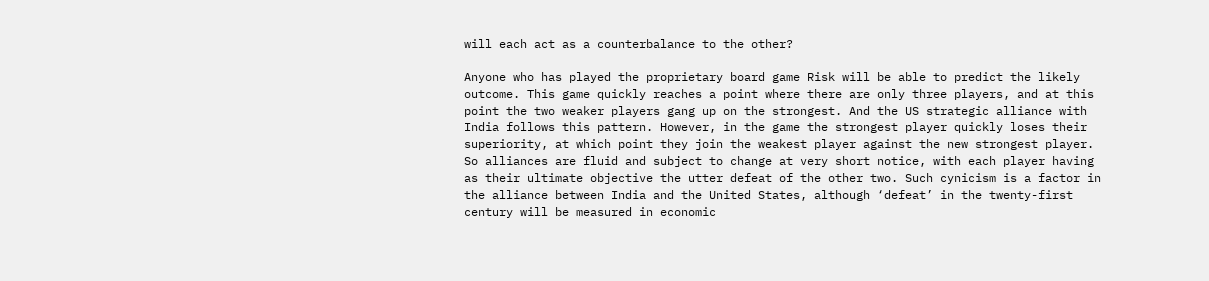will each act as a counterbalance to the other?

Anyone who has played the proprietary board game Risk will be able to predict the likely outcome. This game quickly reaches a point where there are only three players, and at this point the two weaker players gang up on the strongest. And the US strategic alliance with India follows this pattern. However, in the game the strongest player quickly loses their superiority, at which point they join the weakest player against the new strongest player. So alliances are fluid and subject to change at very short notice, with each player having as their ultimate objective the utter defeat of the other two. Such cynicism is a factor in the alliance between India and the United States, although ‘defeat’ in the twenty-first century will be measured in economic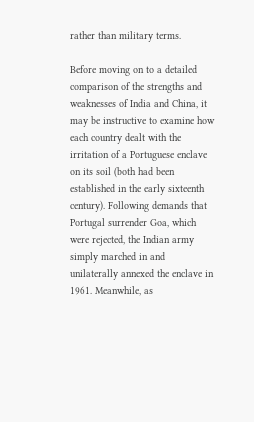rather than military terms.

Before moving on to a detailed comparison of the strengths and weaknesses of India and China, it may be instructive to examine how each country dealt with the irritation of a Portuguese enclave on its soil (both had been established in the early sixteenth century). Following demands that Portugal surrender Goa, which were rejected, the Indian army simply marched in and unilaterally annexed the enclave in 1961. Meanwhile, as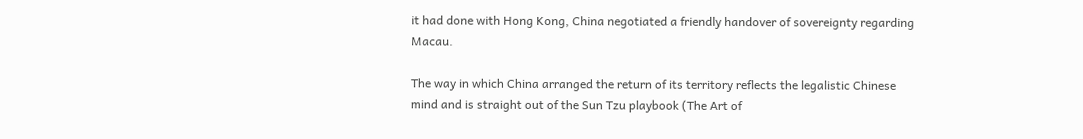it had done with Hong Kong, China negotiated a friendly handover of sovereignty regarding Macau.

The way in which China arranged the return of its territory reflects the legalistic Chinese mind and is straight out of the Sun Tzu playbook (The Art of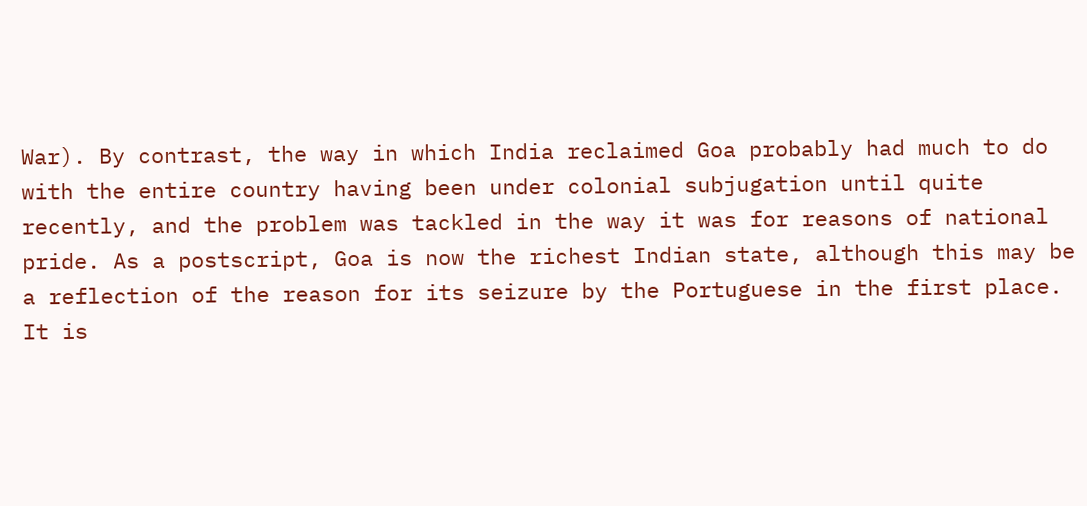War). By contrast, the way in which India reclaimed Goa probably had much to do with the entire country having been under colonial subjugation until quite recently, and the problem was tackled in the way it was for reasons of national pride. As a postscript, Goa is now the richest Indian state, although this may be a reflection of the reason for its seizure by the Portuguese in the first place. It is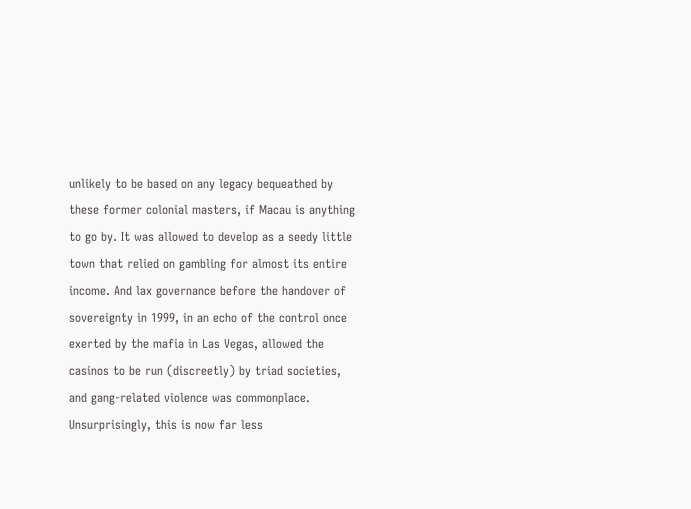unlikely to be based on any legacy bequeathed by these former colonial masters, if Macau is anything to go by. It was allowed to develop as a seedy little town that relied on gambling for almost its entire income. And lax governance before the handover of sovereignty in 1999, in an echo of the control once exerted by the mafia in Las Vegas, allowed the casinos to be run (discreetly) by triad societies, and gang-related violence was commonplace. Unsurprisingly, this is now far less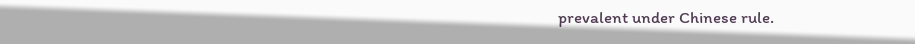prevalent under Chinese rule.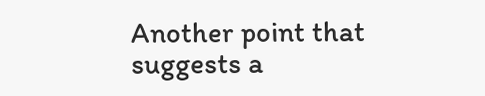Another point that suggests a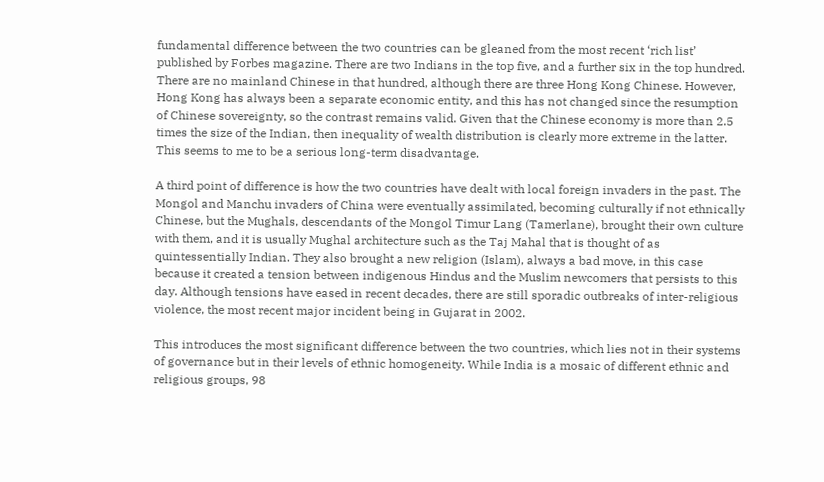fundamental difference between the two countries can be gleaned from the most recent ‘rich list’ published by Forbes magazine. There are two Indians in the top five, and a further six in the top hundred. There are no mainland Chinese in that hundred, although there are three Hong Kong Chinese. However, Hong Kong has always been a separate economic entity, and this has not changed since the resumption of Chinese sovereignty, so the contrast remains valid. Given that the Chinese economy is more than 2.5 times the size of the Indian, then inequality of wealth distribution is clearly more extreme in the latter. This seems to me to be a serious long-term disadvantage.

A third point of difference is how the two countries have dealt with local foreign invaders in the past. The Mongol and Manchu invaders of China were eventually assimilated, becoming culturally if not ethnically Chinese, but the Mughals, descendants of the Mongol Timur Lang (Tamerlane), brought their own culture with them, and it is usually Mughal architecture such as the Taj Mahal that is thought of as quintessentially Indian. They also brought a new religion (Islam), always a bad move, in this case because it created a tension between indigenous Hindus and the Muslim newcomers that persists to this day. Although tensions have eased in recent decades, there are still sporadic outbreaks of inter-religious violence, the most recent major incident being in Gujarat in 2002.

This introduces the most significant difference between the two countries, which lies not in their systems of governance but in their levels of ethnic homogeneity. While India is a mosaic of different ethnic and religious groups, 98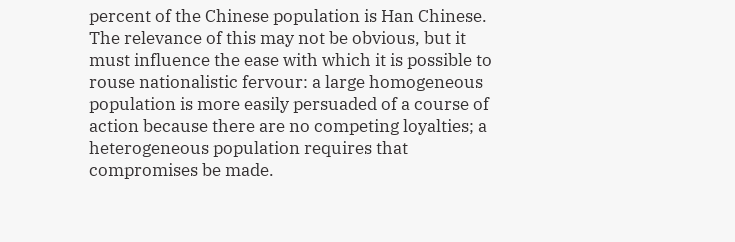percent of the Chinese population is Han Chinese. The relevance of this may not be obvious, but it must influence the ease with which it is possible to rouse nationalistic fervour: a large homogeneous population is more easily persuaded of a course of action because there are no competing loyalties; a heterogeneous population requires that compromises be made.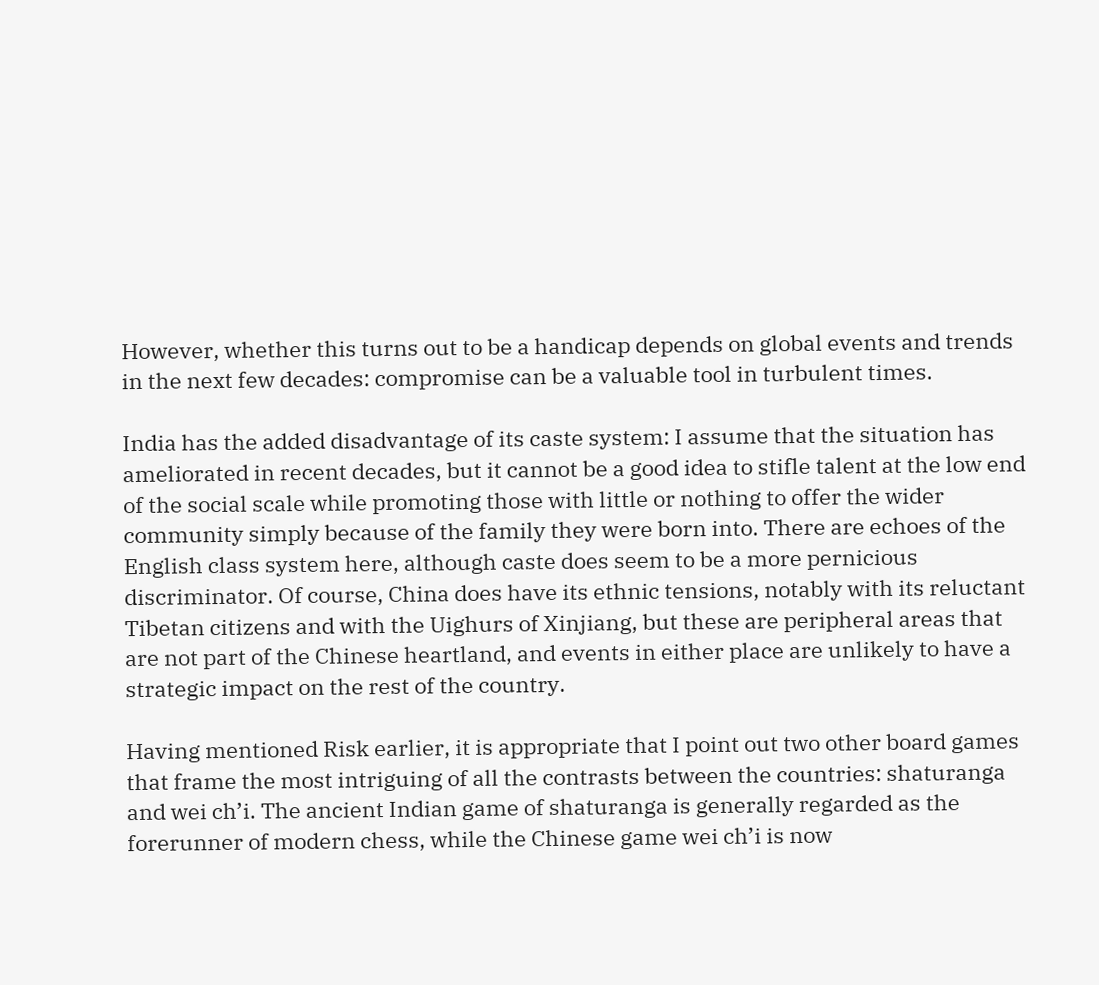However, whether this turns out to be a handicap depends on global events and trends in the next few decades: compromise can be a valuable tool in turbulent times.

India has the added disadvantage of its caste system: I assume that the situation has ameliorated in recent decades, but it cannot be a good idea to stifle talent at the low end of the social scale while promoting those with little or nothing to offer the wider community simply because of the family they were born into. There are echoes of the English class system here, although caste does seem to be a more pernicious discriminator. Of course, China does have its ethnic tensions, notably with its reluctant Tibetan citizens and with the Uighurs of Xinjiang, but these are peripheral areas that are not part of the Chinese heartland, and events in either place are unlikely to have a strategic impact on the rest of the country.

Having mentioned Risk earlier, it is appropriate that I point out two other board games that frame the most intriguing of all the contrasts between the countries: shaturanga and wei ch’i. The ancient Indian game of shaturanga is generally regarded as the forerunner of modern chess, while the Chinese game wei ch’i is now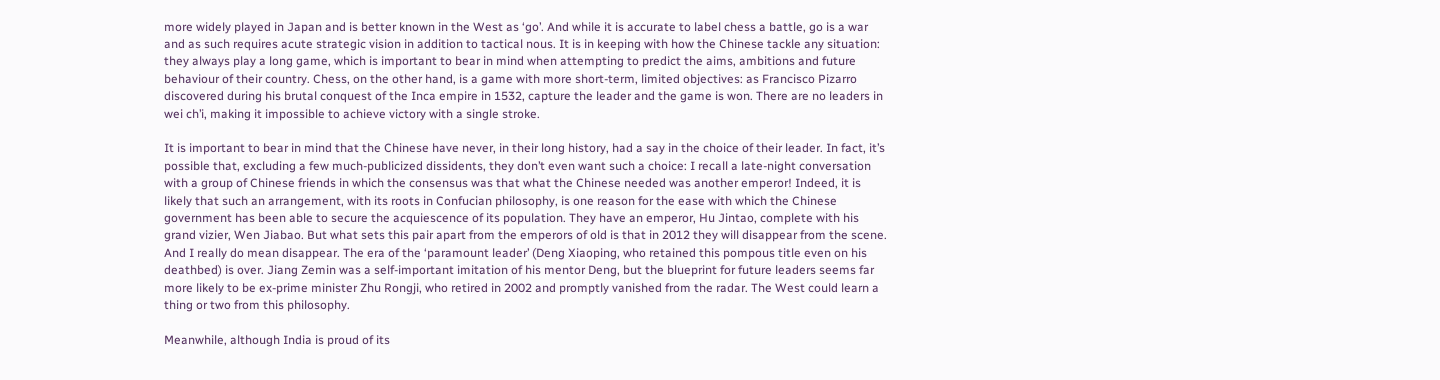more widely played in Japan and is better known in the West as ‘go’. And while it is accurate to label chess a battle, go is a war and as such requires acute strategic vision in addition to tactical nous. It is in keeping with how the Chinese tackle any situation: they always play a long game, which is important to bear in mind when attempting to predict the aims, ambitions and future behaviour of their country. Chess, on the other hand, is a game with more short-term, limited objectives: as Francisco Pizarro discovered during his brutal conquest of the Inca empire in 1532, capture the leader and the game is won. There are no leaders in wei ch’i, making it impossible to achieve victory with a single stroke.

It is important to bear in mind that the Chinese have never, in their long history, had a say in the choice of their leader. In fact, it’s possible that, excluding a few much-publicized dissidents, they don’t even want such a choice: I recall a late-night conversation with a group of Chinese friends in which the consensus was that what the Chinese needed was another emperor! Indeed, it is likely that such an arrangement, with its roots in Confucian philosophy, is one reason for the ease with which the Chinese government has been able to secure the acquiescence of its population. They have an emperor, Hu Jintao, complete with his grand vizier, Wen Jiabao. But what sets this pair apart from the emperors of old is that in 2012 they will disappear from the scene. And I really do mean disappear. The era of the ‘paramount leader’ (Deng Xiaoping, who retained this pompous title even on his deathbed) is over. Jiang Zemin was a self-important imitation of his mentor Deng, but the blueprint for future leaders seems far more likely to be ex-prime minister Zhu Rongji, who retired in 2002 and promptly vanished from the radar. The West could learn a thing or two from this philosophy.

Meanwhile, although India is proud of its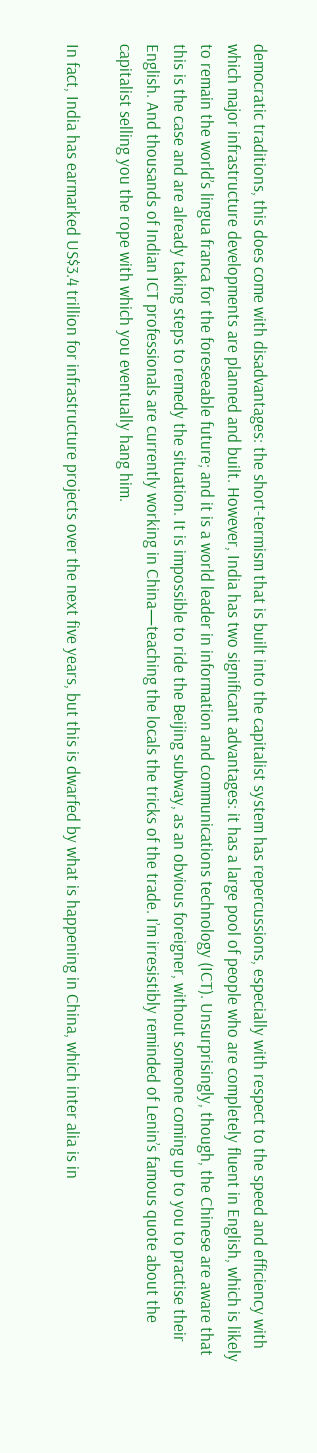democratic traditions, this does come with disadvantages: the short-termism that is built into the capitalist system has repercussions, especially with respect to the speed and efficiency with which major infrastructure developments are planned and built. However, India has two significant advantages: it has a large pool of people who are completely fluent in English, which is likely to remain the world’s lingua franca for the foreseeable future; and it is a world leader in information and communications technology (ICT). Unsurprisingly, though, the Chinese are aware that this is the case and are already taking steps to remedy the situation. It is impossible to ride the Beijing subway, as an obvious foreigner, without someone coming up to you to practise their English. And thousands of Indian ICT professionals are currently working in China—teaching the locals the tricks of the trade. I’m irresistibly reminded of Lenin’s famous quote about the capitalist selling you the rope with which you eventually hang him.

In fact, India has earmarked US$3.4 trillion for infrastructure projects over the next five years, but this is dwarfed by what is happening in China, which inter alia is in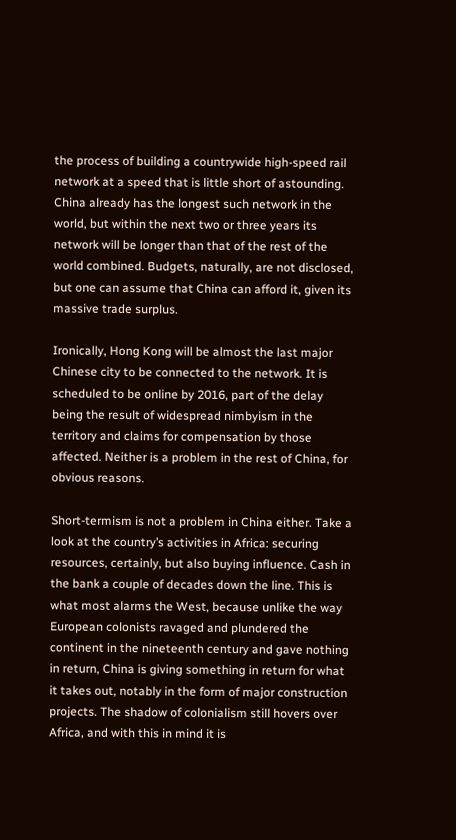the process of building a countrywide high-speed rail network at a speed that is little short of astounding. China already has the longest such network in the world, but within the next two or three years its network will be longer than that of the rest of the world combined. Budgets, naturally, are not disclosed, but one can assume that China can afford it, given its massive trade surplus.

Ironically, Hong Kong will be almost the last major Chinese city to be connected to the network. It is scheduled to be online by 2016, part of the delay being the result of widespread nimbyism in the territory and claims for compensation by those affected. Neither is a problem in the rest of China, for obvious reasons.

Short-termism is not a problem in China either. Take a look at the country’s activities in Africa: securing resources, certainly, but also buying influence. Cash in the bank a couple of decades down the line. This is what most alarms the West, because unlike the way European colonists ravaged and plundered the continent in the nineteenth century and gave nothing in return, China is giving something in return for what it takes out, notably in the form of major construction projects. The shadow of colonialism still hovers over Africa, and with this in mind it is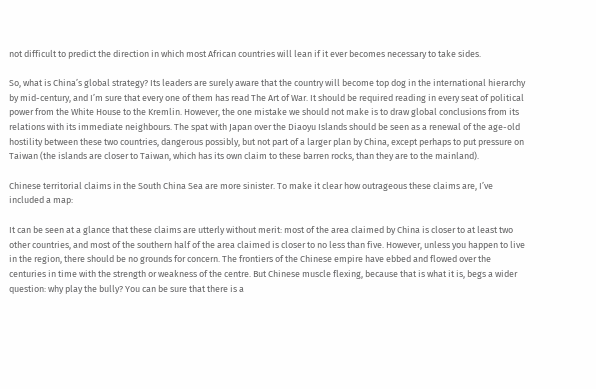not difficult to predict the direction in which most African countries will lean if it ever becomes necessary to take sides.

So, what is China’s global strategy? Its leaders are surely aware that the country will become top dog in the international hierarchy by mid-century, and I’m sure that every one of them has read The Art of War. It should be required reading in every seat of political power from the White House to the Kremlin. However, the one mistake we should not make is to draw global conclusions from its relations with its immediate neighbours. The spat with Japan over the Diaoyu Islands should be seen as a renewal of the age-old hostility between these two countries, dangerous possibly, but not part of a larger plan by China, except perhaps to put pressure on Taiwan (the islands are closer to Taiwan, which has its own claim to these barren rocks, than they are to the mainland).

Chinese territorial claims in the South China Sea are more sinister. To make it clear how outrageous these claims are, I’ve included a map:

It can be seen at a glance that these claims are utterly without merit: most of the area claimed by China is closer to at least two other countries, and most of the southern half of the area claimed is closer to no less than five. However, unless you happen to live in the region, there should be no grounds for concern. The frontiers of the Chinese empire have ebbed and flowed over the centuries in time with the strength or weakness of the centre. But Chinese muscle flexing, because that is what it is, begs a wider question: why play the bully? You can be sure that there is a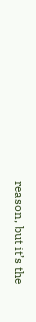reason, but it’s the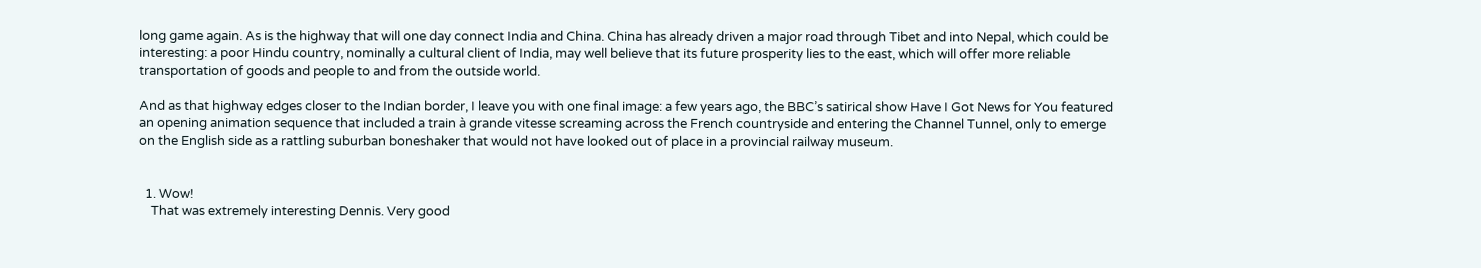long game again. As is the highway that will one day connect India and China. China has already driven a major road through Tibet and into Nepal, which could be interesting: a poor Hindu country, nominally a cultural client of India, may well believe that its future prosperity lies to the east, which will offer more reliable transportation of goods and people to and from the outside world.

And as that highway edges closer to the Indian border, I leave you with one final image: a few years ago, the BBC’s satirical show Have I Got News for You featured an opening animation sequence that included a train à grande vitesse screaming across the French countryside and entering the Channel Tunnel, only to emerge on the English side as a rattling suburban boneshaker that would not have looked out of place in a provincial railway museum.


  1. Wow!
    That was extremely interesting Dennis. Very good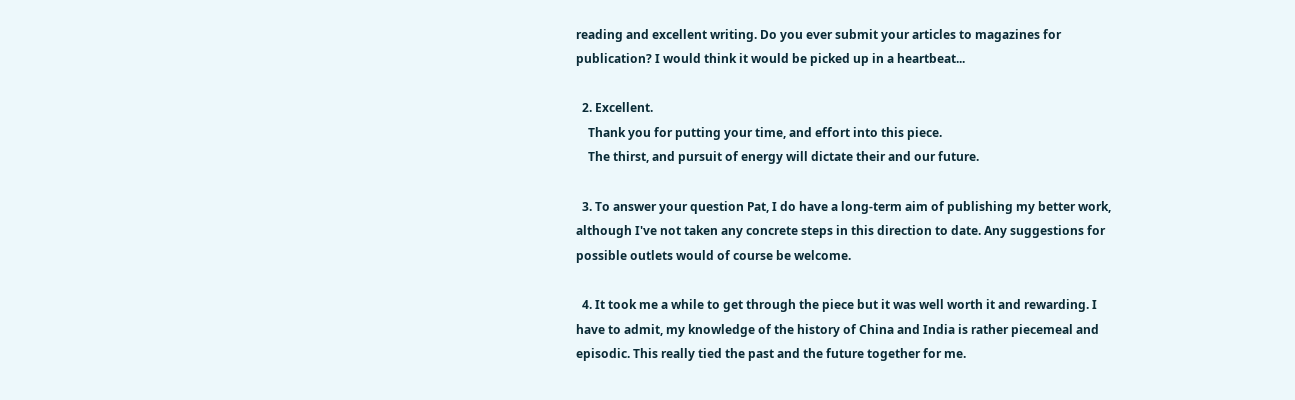reading and excellent writing. Do you ever submit your articles to magazines for publication? I would think it would be picked up in a heartbeat...

  2. Excellent.
    Thank you for putting your time, and effort into this piece.
    The thirst, and pursuit of energy will dictate their and our future.

  3. To answer your question Pat, I do have a long-term aim of publishing my better work, although I've not taken any concrete steps in this direction to date. Any suggestions for possible outlets would of course be welcome.

  4. It took me a while to get through the piece but it was well worth it and rewarding. I have to admit, my knowledge of the history of China and India is rather piecemeal and episodic. This really tied the past and the future together for me.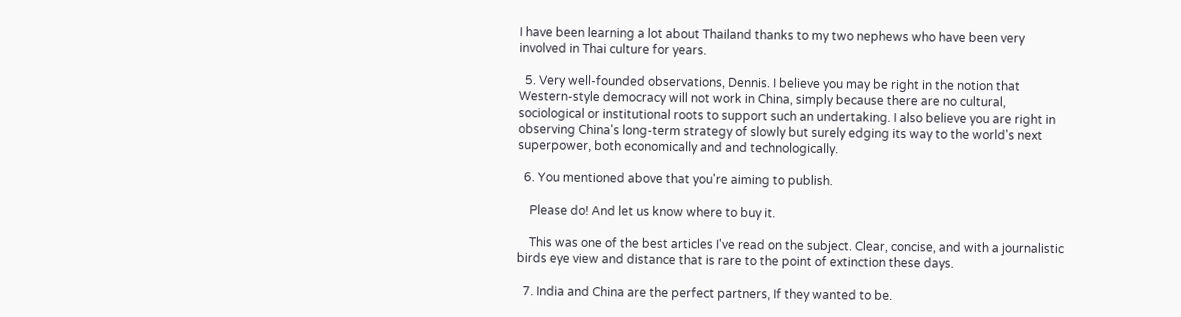I have been learning a lot about Thailand thanks to my two nephews who have been very involved in Thai culture for years.

  5. Very well-founded observations, Dennis. I believe you may be right in the notion that Western-style democracy will not work in China, simply because there are no cultural, sociological or institutional roots to support such an undertaking. I also believe you are right in observing China's long-term strategy of slowly but surely edging its way to the world's next superpower, both economically and and technologically.

  6. You mentioned above that you're aiming to publish.

    Please do! And let us know where to buy it.

    This was one of the best articles I've read on the subject. Clear, concise, and with a journalistic birds eye view and distance that is rare to the point of extinction these days.

  7. India and China are the perfect partners, If they wanted to be.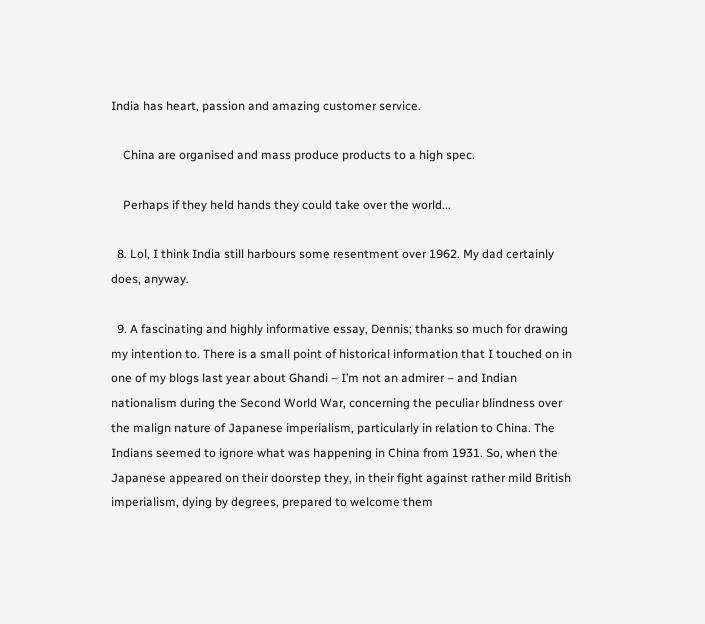India has heart, passion and amazing customer service.

    China are organised and mass produce products to a high spec.

    Perhaps if they held hands they could take over the world...

  8. Lol, I think India still harbours some resentment over 1962. My dad certainly does, anyway.

  9. A fascinating and highly informative essay, Dennis; thanks so much for drawing my intention to. There is a small point of historical information that I touched on in one of my blogs last year about Ghandi – I’m not an admirer – and Indian nationalism during the Second World War, concerning the peculiar blindness over the malign nature of Japanese imperialism, particularly in relation to China. The Indians seemed to ignore what was happening in China from 1931. So, when the Japanese appeared on their doorstep they, in their fight against rather mild British imperialism, dying by degrees, prepared to welcome them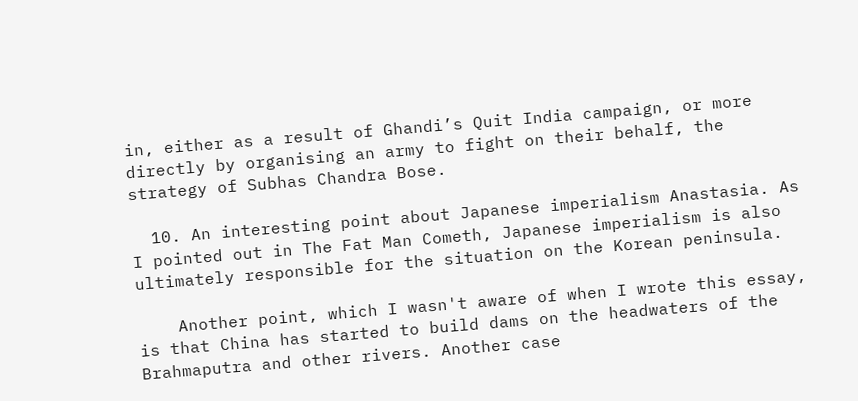in, either as a result of Ghandi’s Quit India campaign, or more directly by organising an army to fight on their behalf, the strategy of Subhas Chandra Bose.

  10. An interesting point about Japanese imperialism Anastasia. As I pointed out in The Fat Man Cometh, Japanese imperialism is also ultimately responsible for the situation on the Korean peninsula.

    Another point, which I wasn't aware of when I wrote this essay, is that China has started to build dams on the headwaters of the Brahmaputra and other rivers. Another case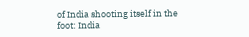of India shooting itself in the foot: India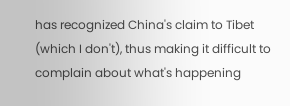has recognized China's claim to Tibet (which I don't), thus making it difficult to complain about what's happening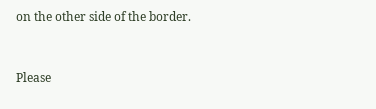on the other side of the border.


Please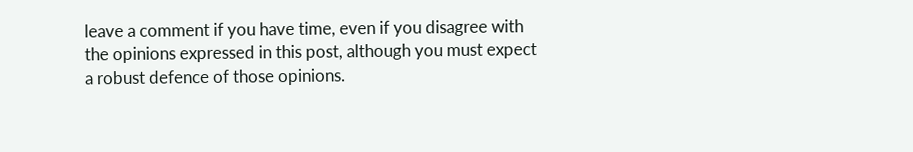leave a comment if you have time, even if you disagree with the opinions expressed in this post, although you must expect a robust defence of those opinions.